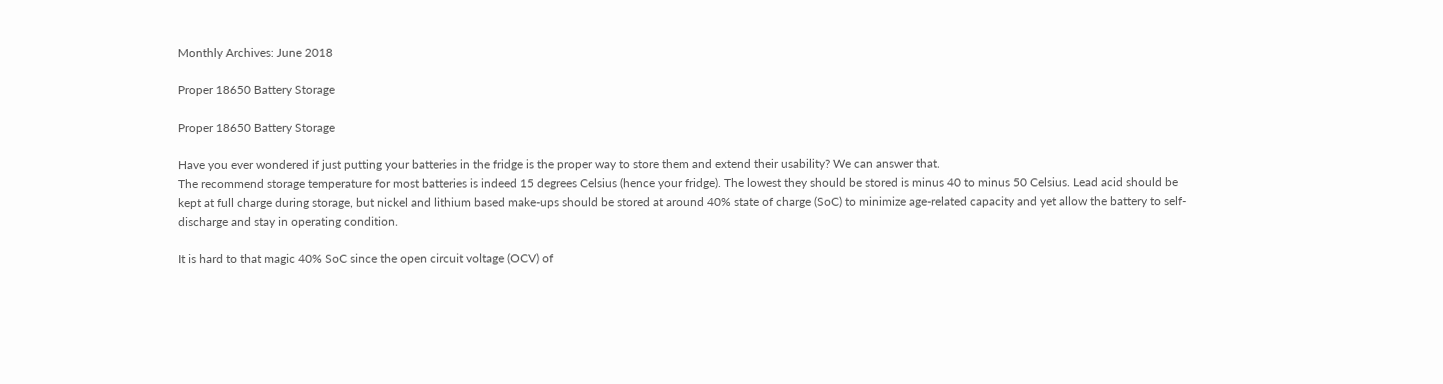Monthly Archives: June 2018

Proper 18650 Battery Storage

Proper 18650 Battery Storage

Have you ever wondered if just putting your batteries in the fridge is the proper way to store them and extend their usability? We can answer that.
The recommend storage temperature for most batteries is indeed 15 degrees Celsius (hence your fridge). The lowest they should be stored is minus 40 to minus 50 Celsius. Lead acid should be kept at full charge during storage, but nickel and lithium based make-ups should be stored at around 40% state of charge (SoC) to minimize age-related capacity and yet allow the battery to self-discharge and stay in operating condition.

It is hard to that magic 40% SoC since the open circuit voltage (OCV) of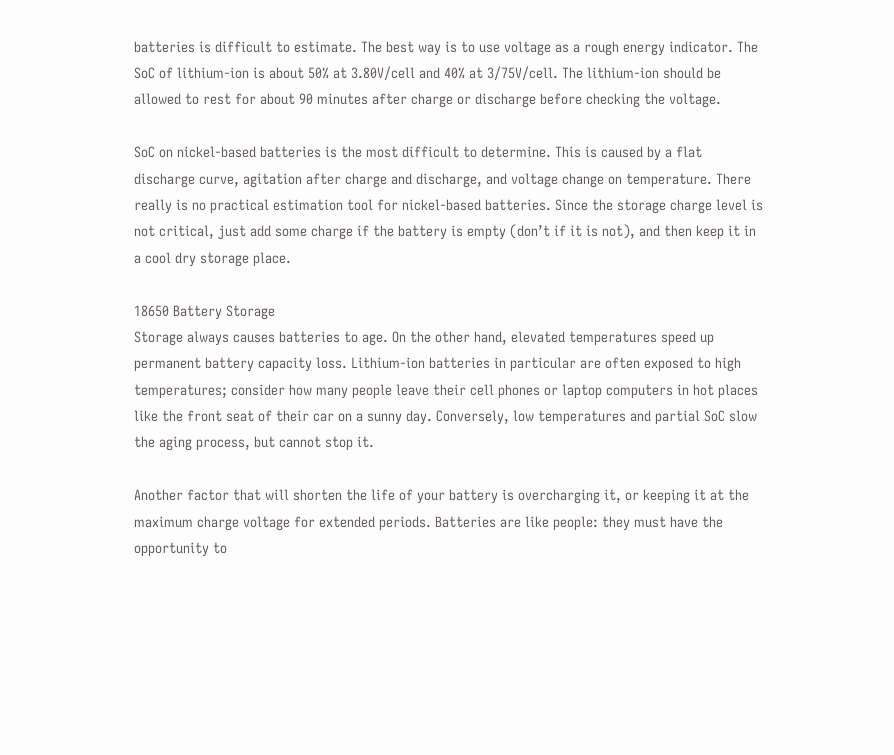batteries is difficult to estimate. The best way is to use voltage as a rough energy indicator. The SoC of lithium-ion is about 50% at 3.80V/cell and 40% at 3/75V/cell. The lithium-ion should be allowed to rest for about 90 minutes after charge or discharge before checking the voltage.

SoC on nickel-based batteries is the most difficult to determine. This is caused by a flat discharge curve, agitation after charge and discharge, and voltage change on temperature. There really is no practical estimation tool for nickel-based batteries. Since the storage charge level is not critical, just add some charge if the battery is empty (don’t if it is not), and then keep it in a cool dry storage place.

18650 Battery Storage
Storage always causes batteries to age. On the other hand, elevated temperatures speed up permanent battery capacity loss. Lithium-ion batteries in particular are often exposed to high temperatures; consider how many people leave their cell phones or laptop computers in hot places like the front seat of their car on a sunny day. Conversely, low temperatures and partial SoC slow the aging process, but cannot stop it.

Another factor that will shorten the life of your battery is overcharging it, or keeping it at the maximum charge voltage for extended periods. Batteries are like people: they must have the opportunity to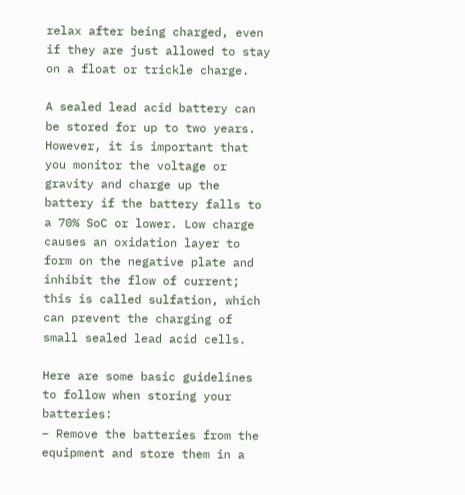relax after being charged, even if they are just allowed to stay on a float or trickle charge.

A sealed lead acid battery can be stored for up to two years. However, it is important that you monitor the voltage or gravity and charge up the battery if the battery falls to a 70% SoC or lower. Low charge causes an oxidation layer to form on the negative plate and inhibit the flow of current; this is called sulfation, which can prevent the charging of small sealed lead acid cells.

Here are some basic guidelines to follow when storing your batteries:
– Remove the batteries from the equipment and store them in a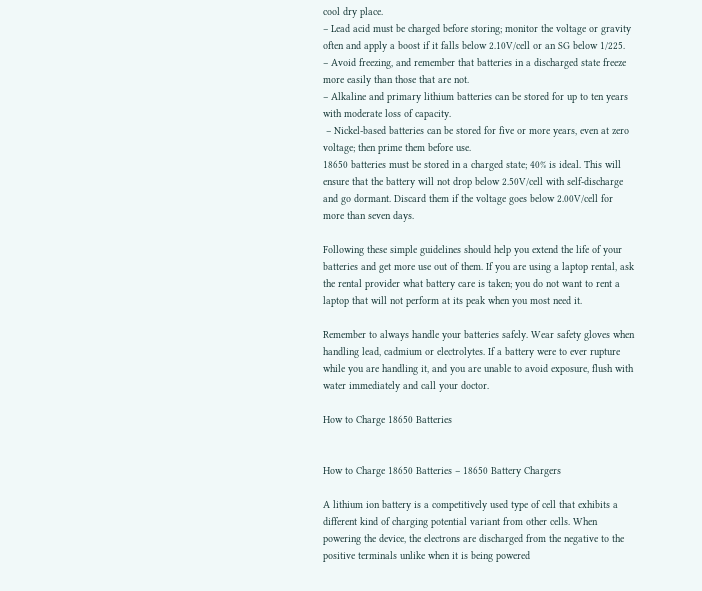cool dry place.
– Lead acid must be charged before storing; monitor the voltage or gravity often and apply a boost if it falls below 2.10V/cell or an SG below 1/225.
– Avoid freezing, and remember that batteries in a discharged state freeze more easily than those that are not.
– Alkaline and primary lithium batteries can be stored for up to ten years with moderate loss of capacity.
 – Nickel-based batteries can be stored for five or more years, even at zero voltage; then prime them before use.
18650 batteries must be stored in a charged state; 40% is ideal. This will ensure that the battery will not drop below 2.50V/cell with self-discharge and go dormant. Discard them if the voltage goes below 2.00V/cell for more than seven days.

Following these simple guidelines should help you extend the life of your batteries and get more use out of them. If you are using a laptop rental, ask the rental provider what battery care is taken; you do not want to rent a laptop that will not perform at its peak when you most need it.

Remember to always handle your batteries safely. Wear safety gloves when handling lead, cadmium or electrolytes. If a battery were to ever rupture while you are handling it, and you are unable to avoid exposure, flush with water immediately and call your doctor.

How to Charge 18650 Batteries


How to Charge 18650 Batteries – 18650 Battery Chargers

A lithium ion battery is a competitively used type of cell that exhibits a different kind of charging potential variant from other cells. When powering the device, the electrons are discharged from the negative to the positive terminals unlike when it is being powered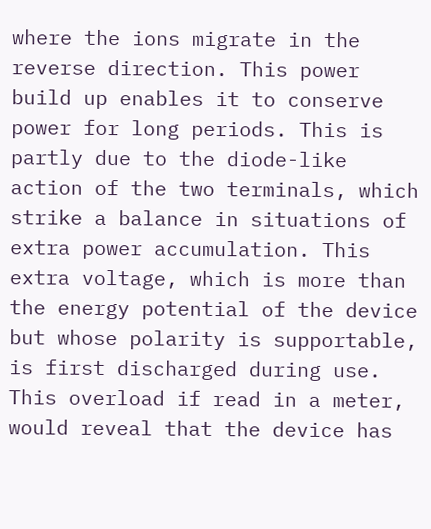where the ions migrate in the reverse direction. This power build up enables it to conserve power for long periods. This is partly due to the diode-like action of the two terminals, which strike a balance in situations of extra power accumulation. This extra voltage, which is more than the energy potential of the device but whose polarity is supportable, is first discharged during use. This overload if read in a meter, would reveal that the device has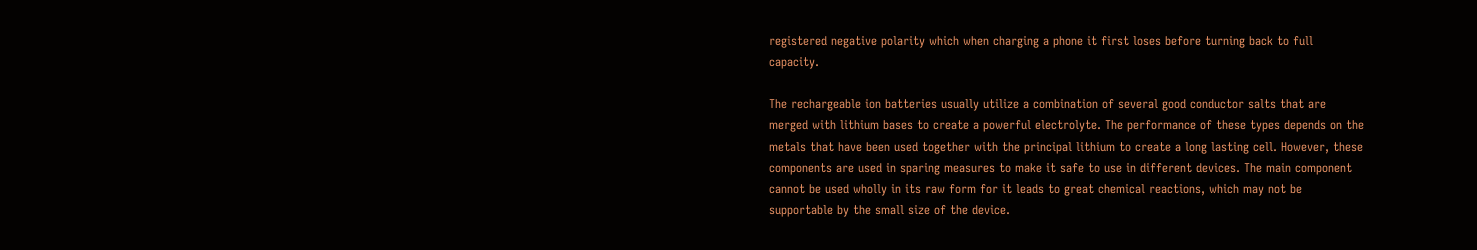registered negative polarity which when charging a phone it first loses before turning back to full capacity.

The rechargeable ion batteries usually utilize a combination of several good conductor salts that are merged with lithium bases to create a powerful electrolyte. The performance of these types depends on the metals that have been used together with the principal lithium to create a long lasting cell. However, these components are used in sparing measures to make it safe to use in different devices. The main component cannot be used wholly in its raw form for it leads to great chemical reactions, which may not be supportable by the small size of the device.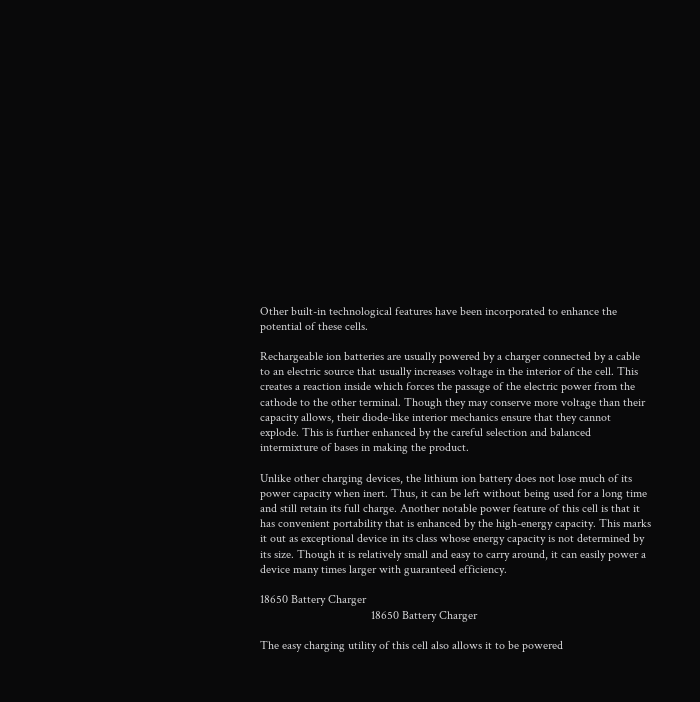Other built-in technological features have been incorporated to enhance the potential of these cells.

Rechargeable ion batteries are usually powered by a charger connected by a cable to an electric source that usually increases voltage in the interior of the cell. This creates a reaction inside which forces the passage of the electric power from the cathode to the other terminal. Though they may conserve more voltage than their capacity allows, their diode-like interior mechanics ensure that they cannot explode. This is further enhanced by the careful selection and balanced intermixture of bases in making the product.

Unlike other charging devices, the lithium ion battery does not lose much of its power capacity when inert. Thus, it can be left without being used for a long time and still retain its full charge. Another notable power feature of this cell is that it has convenient portability that is enhanced by the high-energy capacity. This marks it out as exceptional device in its class whose energy capacity is not determined by its size. Though it is relatively small and easy to carry around, it can easily power a device many times larger with guaranteed efficiency.

18650 Battery Charger
                                     18650 Battery Charger

The easy charging utility of this cell also allows it to be powered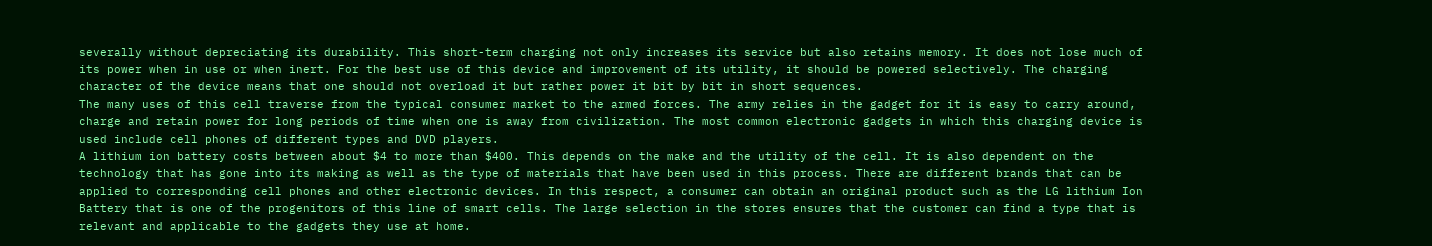severally without depreciating its durability. This short-term charging not only increases its service but also retains memory. It does not lose much of its power when in use or when inert. For the best use of this device and improvement of its utility, it should be powered selectively. The charging character of the device means that one should not overload it but rather power it bit by bit in short sequences.
The many uses of this cell traverse from the typical consumer market to the armed forces. The army relies in the gadget for it is easy to carry around, charge and retain power for long periods of time when one is away from civilization. The most common electronic gadgets in which this charging device is used include cell phones of different types and DVD players.
A lithium ion battery costs between about $4 to more than $400. This depends on the make and the utility of the cell. It is also dependent on the technology that has gone into its making as well as the type of materials that have been used in this process. There are different brands that can be applied to corresponding cell phones and other electronic devices. In this respect, a consumer can obtain an original product such as the LG lithium Ion Battery that is one of the progenitors of this line of smart cells. The large selection in the stores ensures that the customer can find a type that is relevant and applicable to the gadgets they use at home.